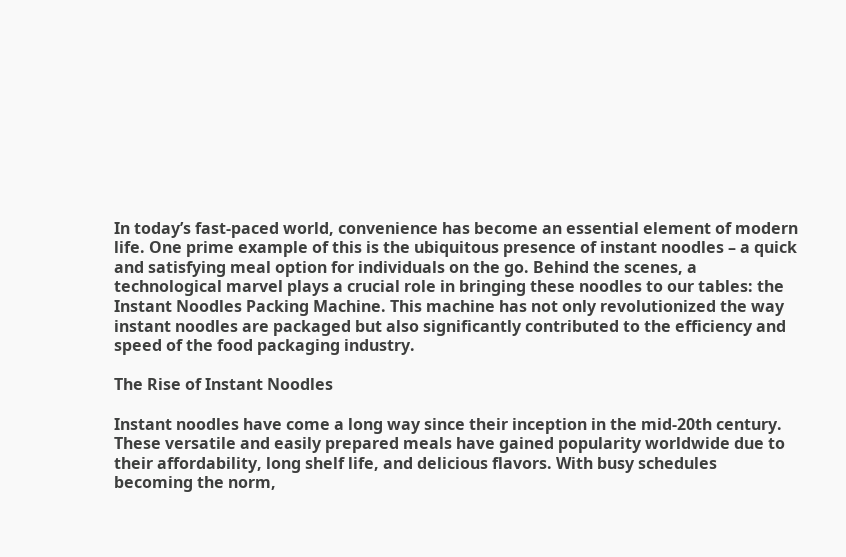In today’s fast-paced world, convenience has become an essential element of modern life. One prime example of this is the ubiquitous presence of instant noodles – a quick and satisfying meal option for individuals on the go. Behind the scenes, a technological marvel plays a crucial role in bringing these noodles to our tables: the Instant Noodles Packing Machine. This machine has not only revolutionized the way instant noodles are packaged but also significantly contributed to the efficiency and speed of the food packaging industry.

The Rise of Instant Noodles

Instant noodles have come a long way since their inception in the mid-20th century. These versatile and easily prepared meals have gained popularity worldwide due to their affordability, long shelf life, and delicious flavors. With busy schedules becoming the norm,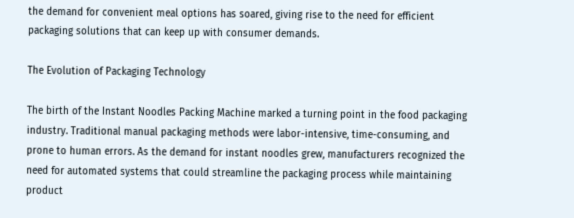the demand for convenient meal options has soared, giving rise to the need for efficient packaging solutions that can keep up with consumer demands.

The Evolution of Packaging Technology

The birth of the Instant Noodles Packing Machine marked a turning point in the food packaging industry. Traditional manual packaging methods were labor-intensive, time-consuming, and prone to human errors. As the demand for instant noodles grew, manufacturers recognized the need for automated systems that could streamline the packaging process while maintaining product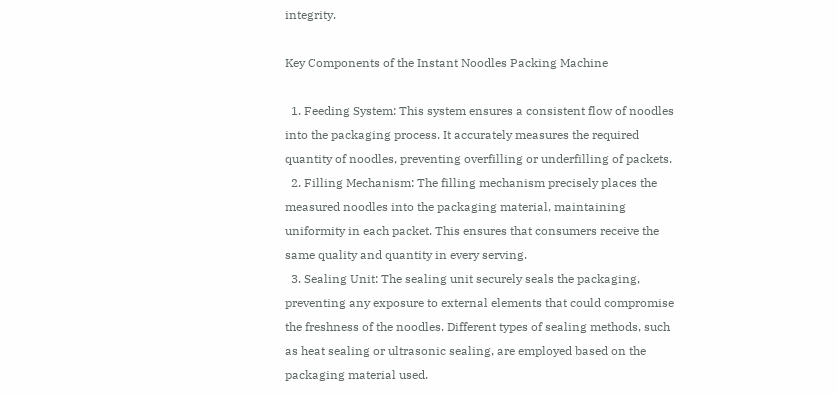integrity.

Key Components of the Instant Noodles Packing Machine

  1. Feeding System: This system ensures a consistent flow of noodles into the packaging process. It accurately measures the required quantity of noodles, preventing overfilling or underfilling of packets.
  2. Filling Mechanism: The filling mechanism precisely places the measured noodles into the packaging material, maintaining uniformity in each packet. This ensures that consumers receive the same quality and quantity in every serving.
  3. Sealing Unit: The sealing unit securely seals the packaging, preventing any exposure to external elements that could compromise the freshness of the noodles. Different types of sealing methods, such as heat sealing or ultrasonic sealing, are employed based on the packaging material used.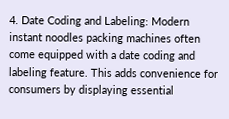4. Date Coding and Labeling: Modern instant noodles packing machines often come equipped with a date coding and labeling feature. This adds convenience for consumers by displaying essential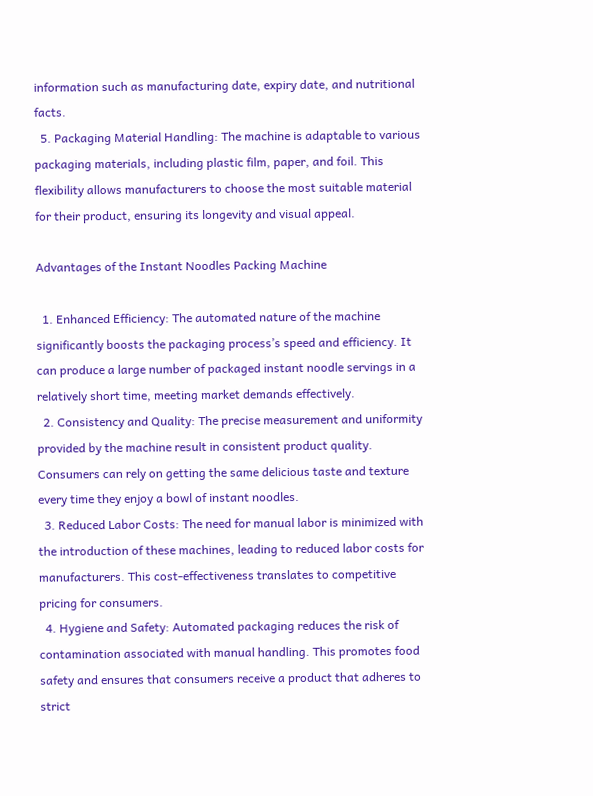information such as manufacturing date, expiry date, and nutritional facts.
  5. Packaging Material Handling: The machine is adaptable to various packaging materials, including plastic film, paper, and foil. This flexibility allows manufacturers to choose the most suitable material for their product, ensuring its longevity and visual appeal.

Advantages of the Instant Noodles Packing Machine

  1. Enhanced Efficiency: The automated nature of the machine significantly boosts the packaging process’s speed and efficiency. It can produce a large number of packaged instant noodle servings in a relatively short time, meeting market demands effectively.
  2. Consistency and Quality: The precise measurement and uniformity provided by the machine result in consistent product quality. Consumers can rely on getting the same delicious taste and texture every time they enjoy a bowl of instant noodles.
  3. Reduced Labor Costs: The need for manual labor is minimized with the introduction of these machines, leading to reduced labor costs for manufacturers. This cost-effectiveness translates to competitive pricing for consumers.
  4. Hygiene and Safety: Automated packaging reduces the risk of contamination associated with manual handling. This promotes food safety and ensures that consumers receive a product that adheres to strict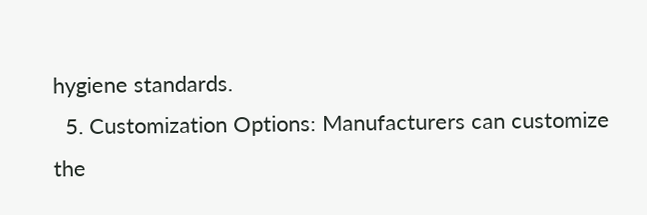hygiene standards.
  5. Customization Options: Manufacturers can customize the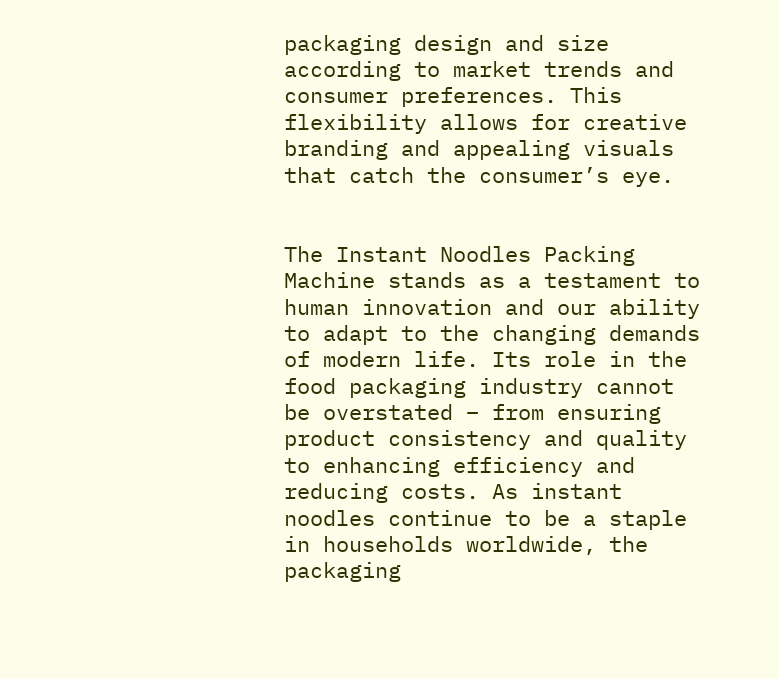packaging design and size according to market trends and consumer preferences. This flexibility allows for creative branding and appealing visuals that catch the consumer’s eye.


The Instant Noodles Packing Machine stands as a testament to human innovation and our ability to adapt to the changing demands of modern life. Its role in the food packaging industry cannot be overstated – from ensuring product consistency and quality to enhancing efficiency and reducing costs. As instant noodles continue to be a staple in households worldwide, the packaging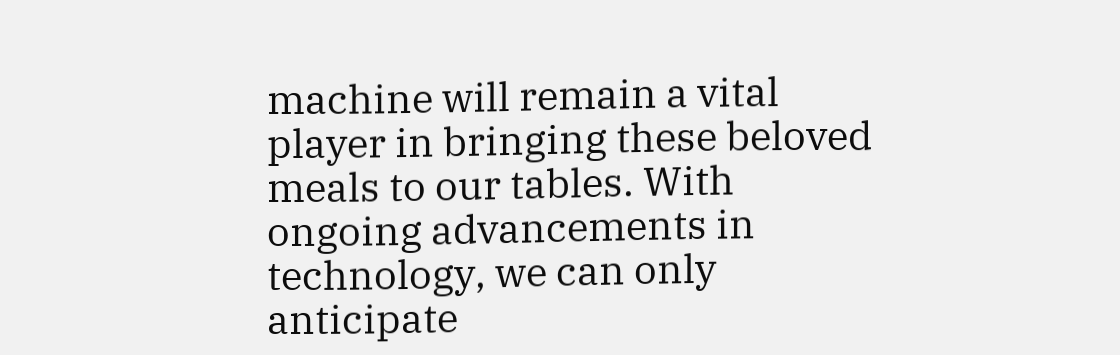machine will remain a vital player in bringing these beloved meals to our tables. With ongoing advancements in technology, we can only anticipate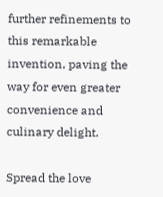further refinements to this remarkable invention, paving the way for even greater convenience and culinary delight.

Spread the love